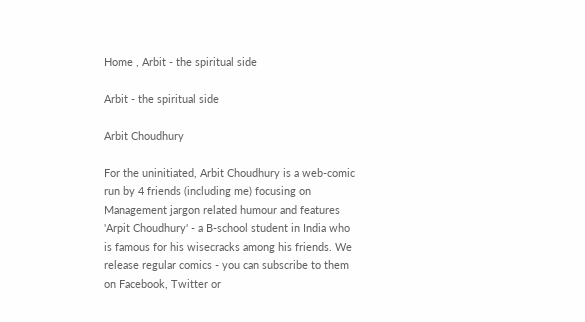Home , Arbit - the spiritual side

Arbit - the spiritual side

Arbit Choudhury

For the uninitiated, Arbit Choudhury is a web-comic run by 4 friends (including me) focusing on Management jargon related humour and features 'Arpit Choudhury' - a B-school student in India who is famous for his wisecracks among his friends. We release regular comics - you can subscribe to them on Facebook, Twitter or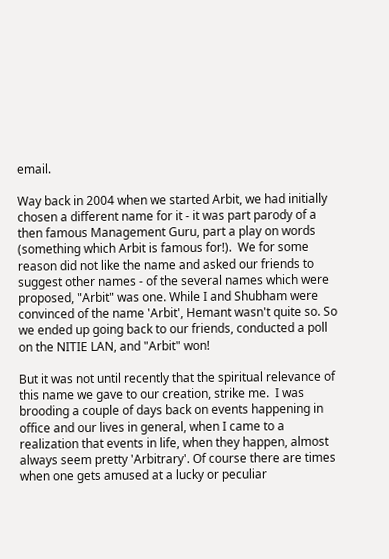email.

Way back in 2004 when we started Arbit, we had initially chosen a different name for it - it was part parody of a then famous Management Guru, part a play on words (something which Arbit is famous for!).  We for some reason did not like the name and asked our friends to suggest other names - of the several names which were proposed, "Arbit" was one. While I and Shubham were convinced of the name 'Arbit', Hemant wasn't quite so. So we ended up going back to our friends, conducted a poll on the NITIE LAN, and "Arbit" won!

But it was not until recently that the spiritual relevance of this name we gave to our creation, strike me.  I was brooding a couple of days back on events happening in office and our lives in general, when I came to a realization that events in life, when they happen, almost always seem pretty 'Arbitrary'. Of course there are times when one gets amused at a lucky or peculiar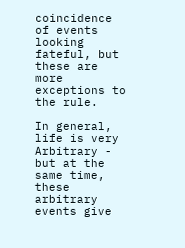coincidence of events looking fateful, but these are more exceptions to the rule.

In general, life is very Arbitrary - but at the same time, these arbitrary events give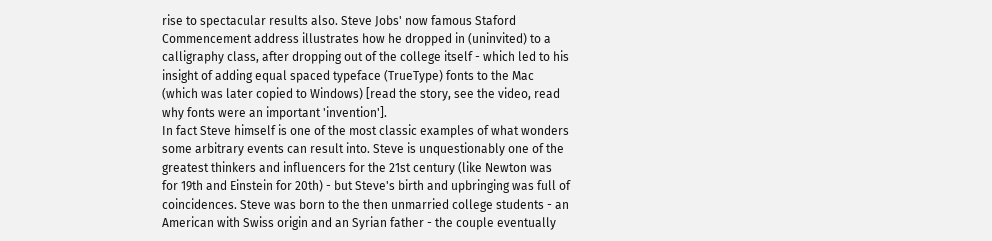rise to spectacular results also. Steve Jobs' now famous Staford Commencement address illustrates how he dropped in (uninvited) to a calligraphy class, after dropping out of the college itself - which led to his insight of adding equal spaced typeface (TrueType) fonts to the Mac (which was later copied to Windows) [read the story, see the video, read why fonts were an important 'invention'].
In fact Steve himself is one of the most classic examples of what wonders some arbitrary events can result into. Steve is unquestionably one of the greatest thinkers and influencers for the 21st century (like Newton was for 19th and Einstein for 20th) - but Steve's birth and upbringing was full of coincidences. Steve was born to the then unmarried college students - an American with Swiss origin and an Syrian father - the couple eventually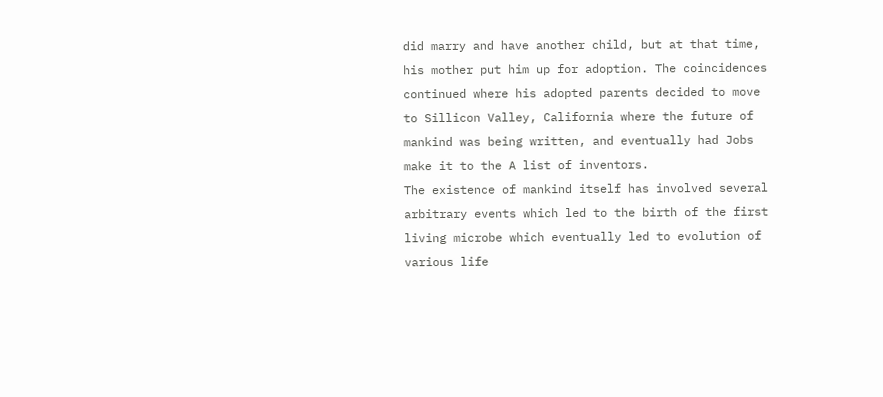did marry and have another child, but at that time, his mother put him up for adoption. The coincidences continued where his adopted parents decided to move to Sillicon Valley, California where the future of mankind was being written, and eventually had Jobs make it to the A list of inventors.
The existence of mankind itself has involved several arbitrary events which led to the birth of the first living microbe which eventually led to evolution of various life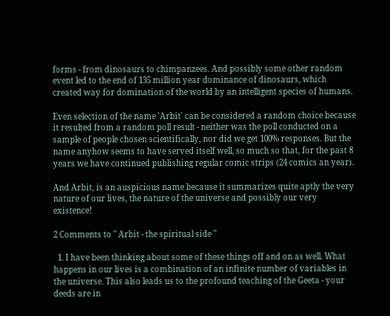forms - from dinosaurs to chimpanzees. And possibly some other random event led to the end of 135 million year dominance of dinosaurs, which created way for domination of the world by an intelligent species of humans.

Even selection of the name 'Arbit' can be considered a random choice because it resulted from a random poll result - neither was the poll conducted on a sample of people chosen scientifically, nor did we get 100% responses. But the name anyhow seems to have served itself well, so much so that, for the past 8 years we have continued publishing regular comic strips (24 comics an year).

And Arbit, is an auspicious name because it summarizes quite aptly the very nature of our lives, the nature of the universe and possibly our very existence!

2 Comments to " Arbit - the spiritual side "

  1. I have been thinking about some of these things off and on as well. What happens in our lives is a combination of an infinite number of variables in the universe. This also leads us to the profound teaching of the Geeta - your deeds are in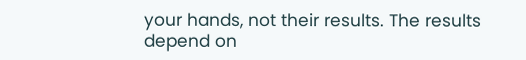your hands, not their results. The results depend on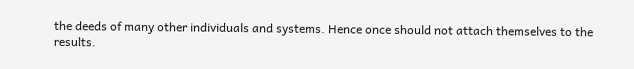the deeds of many other individuals and systems. Hence once should not attach themselves to the results.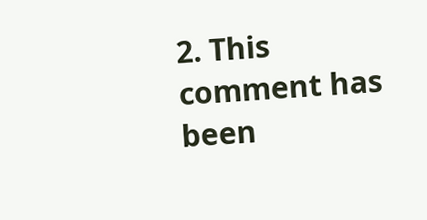2. This comment has been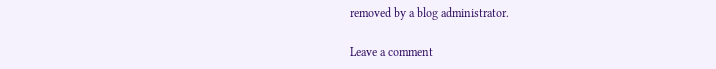removed by a blog administrator.

Leave a comment